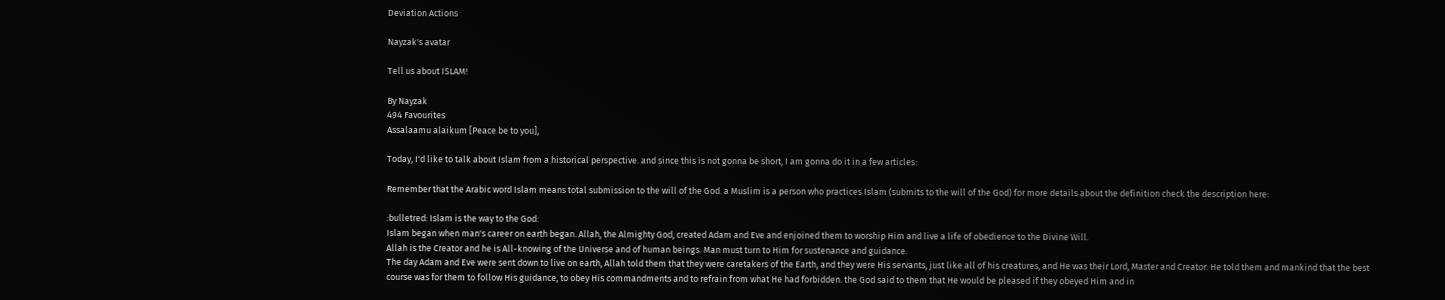Deviation Actions

Nayzak's avatar

Tell us about ISLAM!

By Nayzak
494 Favourites
Assalaamu alaikum [Peace be to you],

Today, I'd like to talk about Islam from a historical perspective. and since this is not gonna be short, I am gonna do it in a few articles:

Remember that the Arabic word Islam means total submission to the will of the God. a Muslim is a person who practices Islam (submits to the will of the God) for more details about the definition check the description here:

:bulletred: Islam is the way to the God:
Islam began when man's career on earth began. Allah, the Almighty God, created Adam and Eve and enjoined them to worship Him and live a life of obedience to the Divine Will.
Allah is the Creator and he is All-knowing of the Universe and of human beings. Man must turn to Him for sustenance and guidance.
The day Adam and Eve were sent down to live on earth, Allah told them that they were caretakers of the Earth, and they were His servants, just like all of his creatures, and He was their Lord, Master and Creator. He told them and mankind that the best course was for them to follow His guidance, to obey His commandments and to refrain from what He had forbidden. the God said to them that He would be pleased if they obeyed Him and in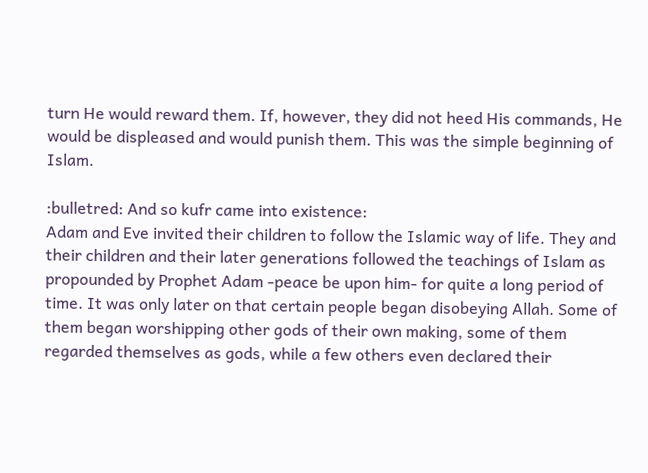turn He would reward them. If, however, they did not heed His commands, He would be displeased and would punish them. This was the simple beginning of Islam.

:bulletred: And so kufr came into existence:
Adam and Eve invited their children to follow the Islamic way of life. They and their children and their later generations followed the teachings of Islam as propounded by Prophet Adam -peace be upon him- for quite a long period of time. It was only later on that certain people began disobeying Allah. Some of them began worshipping other gods of their own making, some of them regarded themselves as gods, while a few others even declared their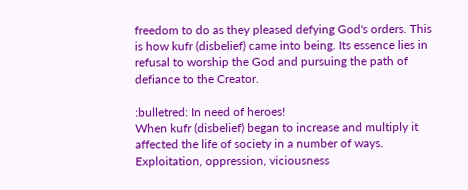freedom to do as they pleased defying God's orders. This is how kufr (disbelief) came into being. Its essence lies in refusal to worship the God and pursuing the path of defiance to the Creator.

:bulletred: In need of heroes!
When kufr (disbelief) began to increase and multiply it affected the life of society in a number of ways. Exploitation, oppression, viciousness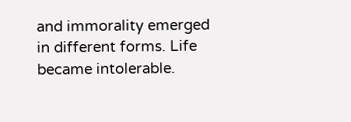and immorality emerged in different forms. Life became intolerable.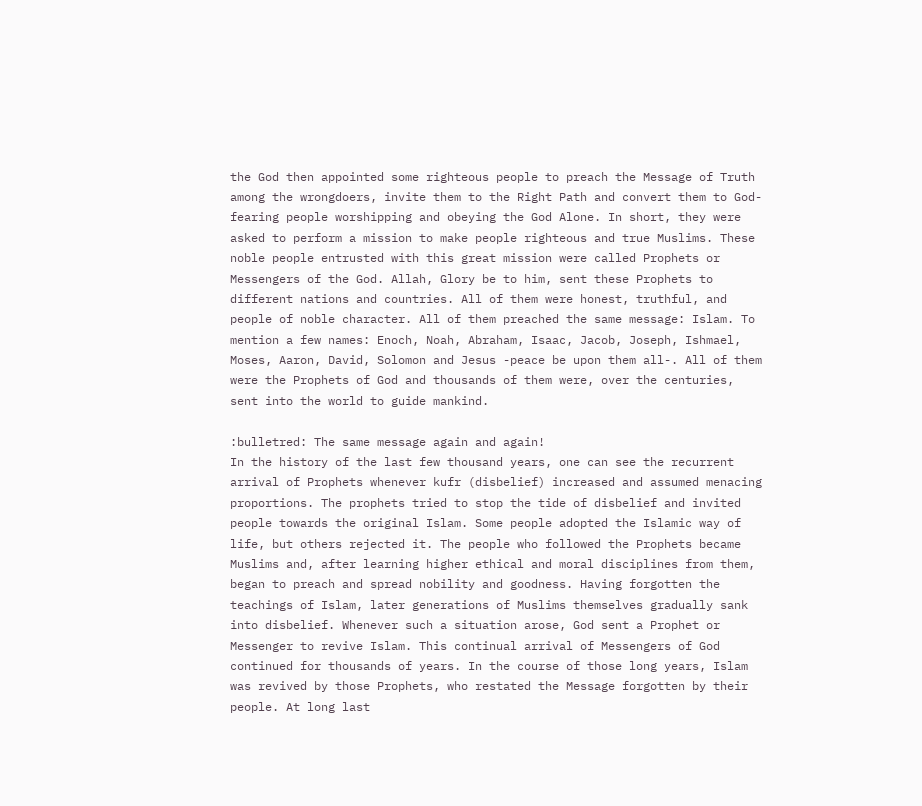the God then appointed some righteous people to preach the Message of Truth among the wrongdoers, invite them to the Right Path and convert them to God-fearing people worshipping and obeying the God Alone. In short, they were asked to perform a mission to make people righteous and true Muslims. These noble people entrusted with this great mission were called Prophets or Messengers of the God. Allah, Glory be to him, sent these Prophets to different nations and countries. All of them were honest, truthful, and people of noble character. All of them preached the same message: Islam. To mention a few names: Enoch, Noah, Abraham, Isaac, Jacob, Joseph, Ishmael, Moses, Aaron, David, Solomon and Jesus -peace be upon them all-. All of them were the Prophets of God and thousands of them were, over the centuries, sent into the world to guide mankind.

:bulletred: The same message again and again!
In the history of the last few thousand years, one can see the recurrent arrival of Prophets whenever kufr (disbelief) increased and assumed menacing proportions. The prophets tried to stop the tide of disbelief and invited people towards the original Islam. Some people adopted the Islamic way of life, but others rejected it. The people who followed the Prophets became Muslims and, after learning higher ethical and moral disciplines from them, began to preach and spread nobility and goodness. Having forgotten the teachings of Islam, later generations of Muslims themselves gradually sank into disbelief. Whenever such a situation arose, God sent a Prophet or Messenger to revive Islam. This continual arrival of Messengers of God continued for thousands of years. In the course of those long years, Islam was revived by those Prophets, who restated the Message forgotten by their people. At long last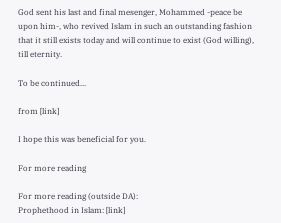God sent his last and final mesenger, Mohammed -peace be upon him-, who revived Islam in such an outstanding fashion that it still exists today and will continue to exist (God willing), till eternity.

To be continued...

from [link]

I hope this was beneficial for you.

For more reading

For more reading (outside DA):
Prophethood in Islam: [link]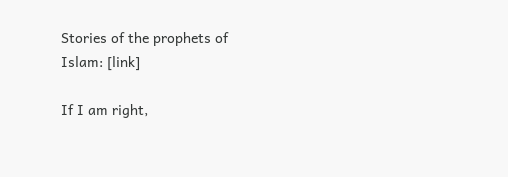Stories of the prophets of Islam: [link]

If I am right,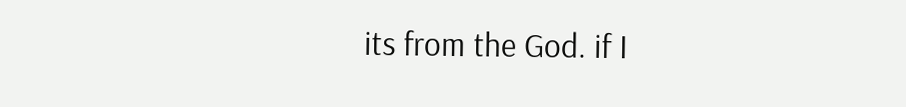its from the God. if I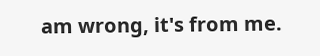am wrong, it's from me.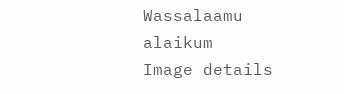Wassalaamu alaikum
Image details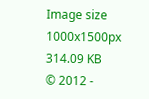Image size
1000x1500px 314.09 KB
© 2012 -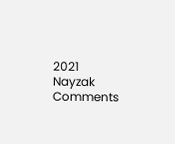2021 Nayzak
Comments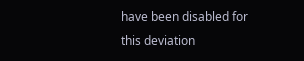have been disabled for this deviation